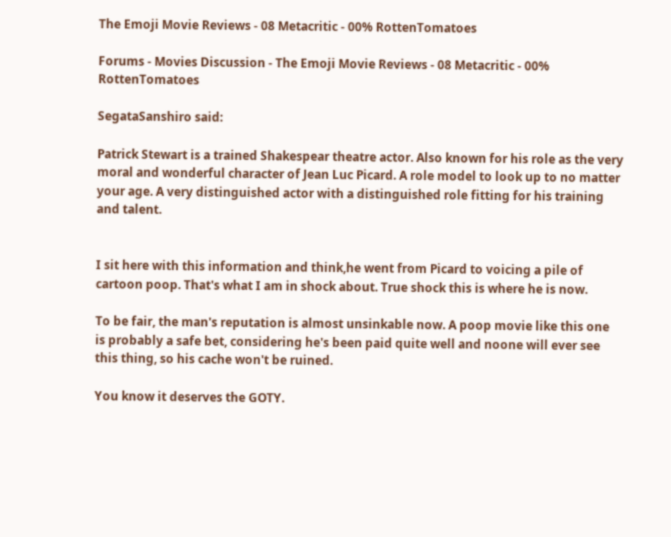The Emoji Movie Reviews - 08 Metacritic - 00% RottenTomatoes

Forums - Movies Discussion - The Emoji Movie Reviews - 08 Metacritic - 00% RottenTomatoes

SegataSanshiro said:

Patrick Stewart is a trained Shakespear theatre actor. Also known for his role as the very moral and wonderful character of Jean Luc Picard. A role model to look up to no matter your age. A very distinguished actor with a distinguished role fitting for his training and talent.


I sit here with this information and think,he went from Picard to voicing a pile of cartoon poop. That's what I am in shock about. True shock this is where he is now.

To be fair, the man's reputation is almost unsinkable now. A poop movie like this one is probably a safe bet, considering he's been paid quite well and noone will ever see this thing, so his cache won't be ruined.

You know it deserves the GOTY.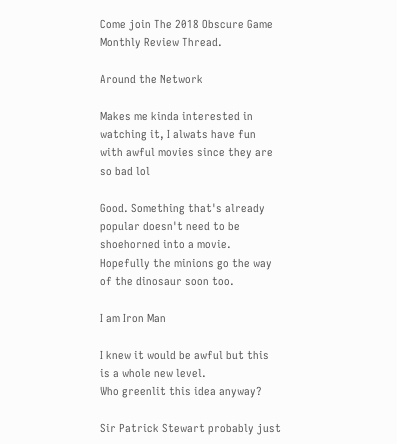Come join The 2018 Obscure Game Monthly Review Thread.

Around the Network

Makes me kinda interested in watching it, I alwats have fun with awful movies since they are so bad lol

Good. Something that's already popular doesn't need to be shoehorned into a movie. Hopefully the minions go the way of the dinosaur soon too.

I am Iron Man

I knew it would be awful but this is a whole new level.
Who greenlit this idea anyway?

Sir Patrick Stewart probably just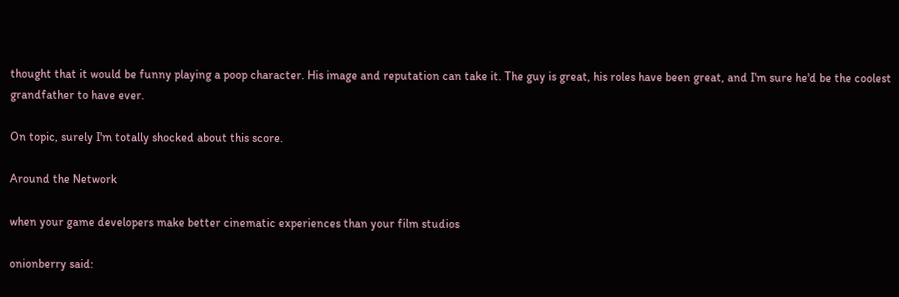thought that it would be funny playing a poop character. His image and reputation can take it. The guy is great, his roles have been great, and I'm sure he'd be the coolest grandfather to have ever.

On topic, surely I'm totally shocked about this score.

Around the Network

when your game developers make better cinematic experiences than your film studios

onionberry said: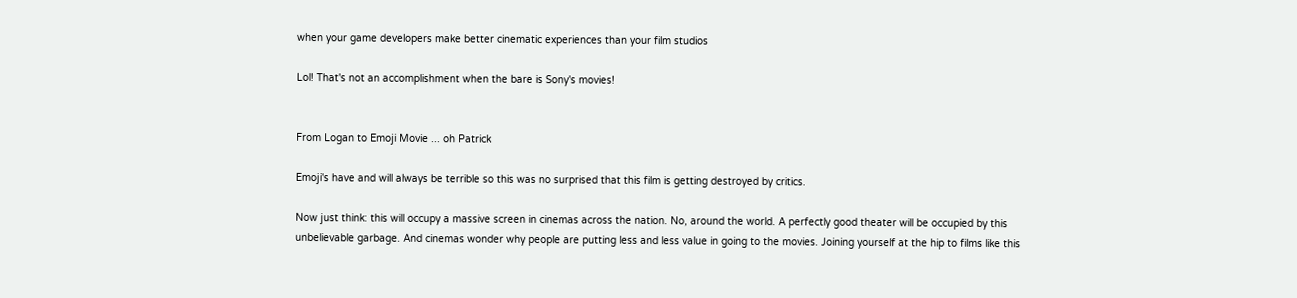when your game developers make better cinematic experiences than your film studios

Lol! That's not an accomplishment when the bare is Sony's movies!


From Logan to Emoji Movie ... oh Patrick

Emoji's have and will always be terrible so this was no surprised that this film is getting destroyed by critics.

Now just think: this will occupy a massive screen in cinemas across the nation. No, around the world. A perfectly good theater will be occupied by this unbelievable garbage. And cinemas wonder why people are putting less and less value in going to the movies. Joining yourself at the hip to films like this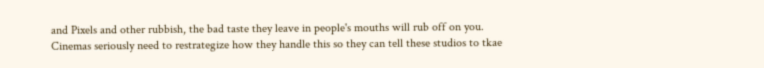and Pixels and other rubbish, the bad taste they leave in people's mouths will rub off on you. Cinemas seriously need to restrategize how they handle this so they can tell these studios to tkae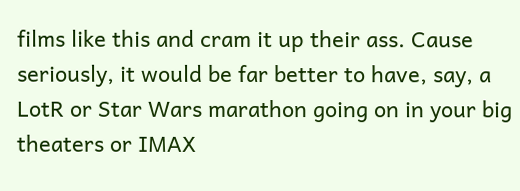films like this and cram it up their ass. Cause seriously, it would be far better to have, say, a LotR or Star Wars marathon going on in your big theaters or IMAX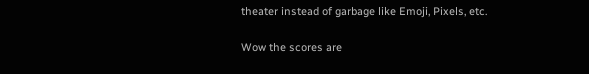theater instead of garbage like Emoji, Pixels, etc.

Wow the scores are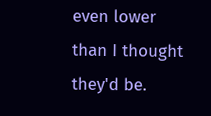even lower than I thought they'd be.